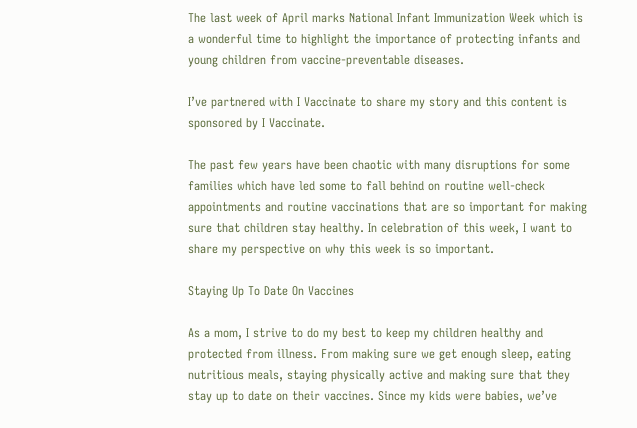The last week of April marks National Infant Immunization Week which is a wonderful time to highlight the importance of protecting infants and young children from vaccine-preventable diseases.

I’ve partnered with I Vaccinate to share my story and this content is sponsored by I Vaccinate.

The past few years have been chaotic with many disruptions for some families which have led some to fall behind on routine well-check appointments and routine vaccinations that are so important for making sure that children stay healthy. In celebration of this week, I want to share my perspective on why this week is so important.

Staying Up To Date On Vaccines

As a mom, I strive to do my best to keep my children healthy and protected from illness. From making sure we get enough sleep, eating nutritious meals, staying physically active and making sure that they stay up to date on their vaccines. Since my kids were babies, we’ve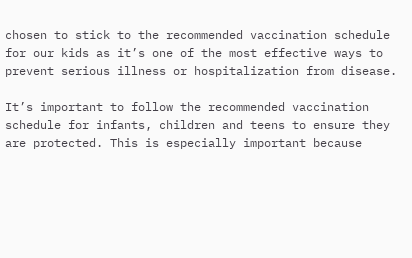chosen to stick to the recommended vaccination schedule for our kids as it’s one of the most effective ways to prevent serious illness or hospitalization from disease.

It’s important to follow the recommended vaccination schedule for infants, children and teens to ensure they are protected. This is especially important because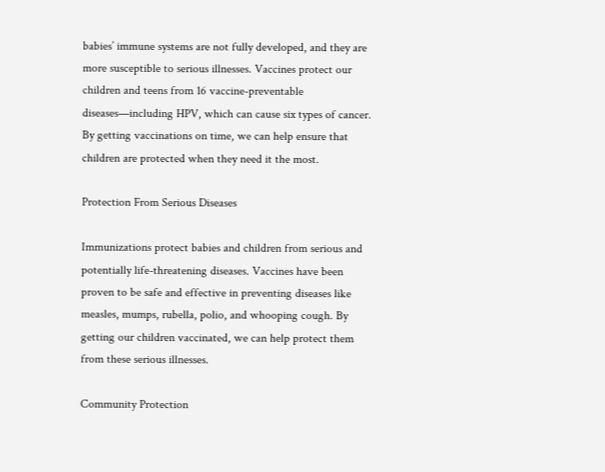babies’ immune systems are not fully developed, and they are more susceptible to serious illnesses. Vaccines protect our children and teens from 16 vaccine-preventable diseases—including HPV, which can cause six types of cancer. By getting vaccinations on time, we can help ensure that children are protected when they need it the most.

Protection From Serious Diseases

Immunizations protect babies and children from serious and potentially life-threatening diseases. Vaccines have been proven to be safe and effective in preventing diseases like measles, mumps, rubella, polio, and whooping cough. By getting our children vaccinated, we can help protect them from these serious illnesses.

Community Protection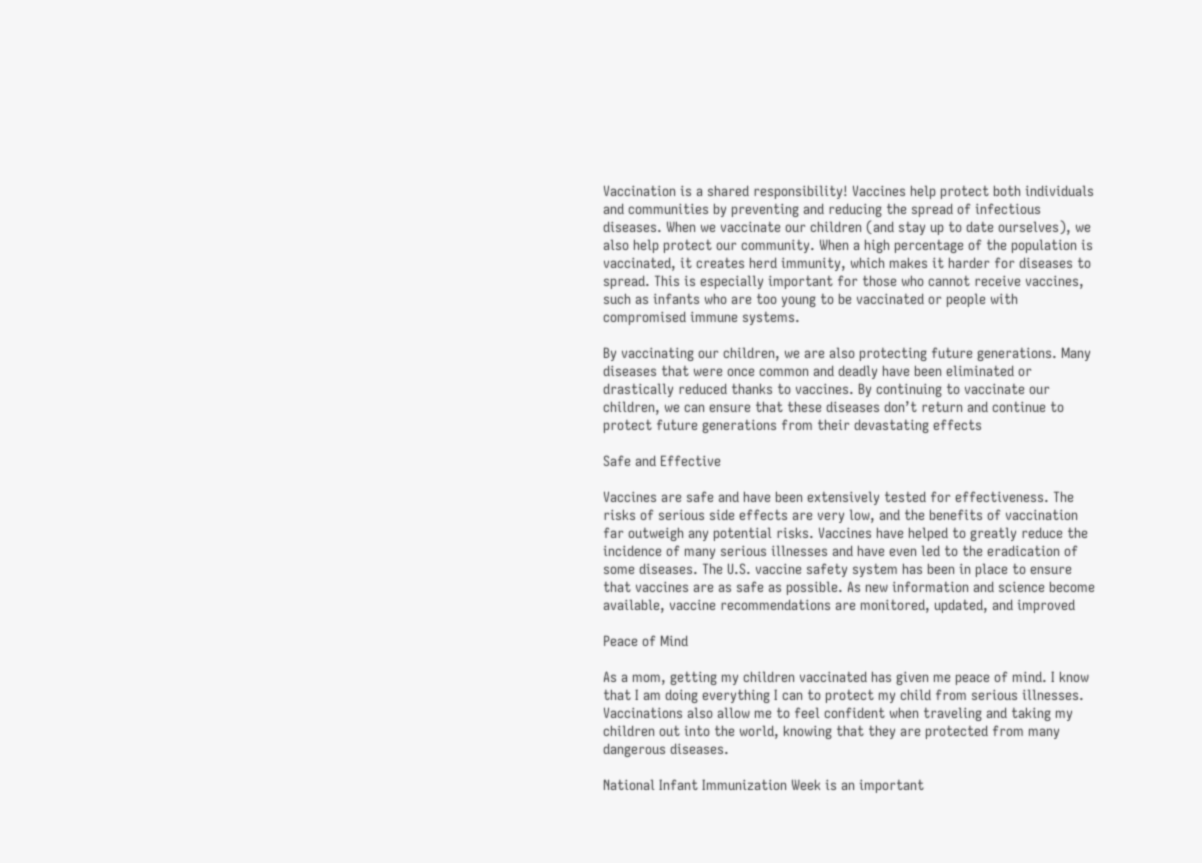Vaccination is a shared responsibility! Vaccines help protect both individuals and communities by preventing and reducing the spread of infectious diseases. When we vaccinate our children (and stay up to date ourselves), we also help protect our community. When a high percentage of the population is vaccinated, it creates herd immunity, which makes it harder for diseases to spread. This is especially important for those who cannot receive vaccines, such as infants who are too young to be vaccinated or people with compromised immune systems.

By vaccinating our children, we are also protecting future generations. Many diseases that were once common and deadly have been eliminated or drastically reduced thanks to vaccines. By continuing to vaccinate our children, we can ensure that these diseases don’t return and continue to protect future generations from their devastating effects

Safe and Effective

Vaccines are safe and have been extensively tested for effectiveness. The risks of serious side effects are very low, and the benefits of vaccination far outweigh any potential risks. Vaccines have helped to greatly reduce the incidence of many serious illnesses and have even led to the eradication of some diseases. The U.S. vaccine safety system has been in place to ensure that vaccines are as safe as possible. As new information and science become available, vaccine recommendations are monitored, updated, and improved

Peace of Mind

As a mom, getting my children vaccinated has given me peace of mind. I know that I am doing everything I can to protect my child from serious illnesses. Vaccinations also allow me to feel confident when traveling and taking my children out into the world, knowing that they are protected from many dangerous diseases.

National Infant Immunization Week is an important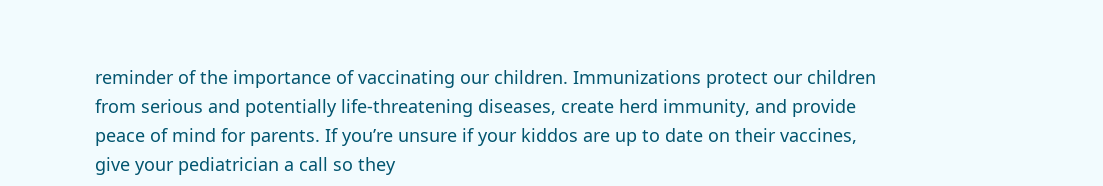reminder of the importance of vaccinating our children. Immunizations protect our children from serious and potentially life-threatening diseases, create herd immunity, and provide peace of mind for parents. If you’re unsure if your kiddos are up to date on their vaccines, give your pediatrician a call so they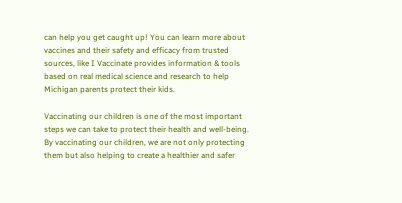can help you get caught up! You can learn more about vaccines and their safety and efficacy from trusted sources, like I Vaccinate provides information & tools based on real medical science and research to help Michigan parents protect their kids.

Vaccinating our children is one of the most important steps we can take to protect their health and well-being. By vaccinating our children, we are not only protecting them but also helping to create a healthier and safer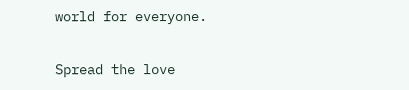world for everyone.

Spread the love